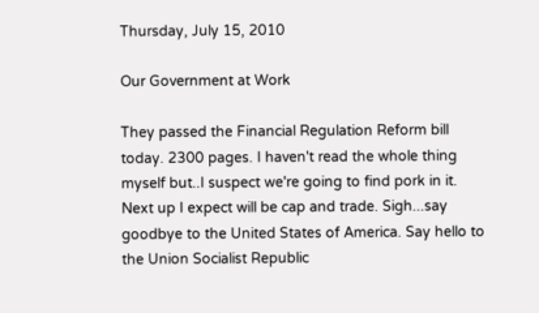Thursday, July 15, 2010

Our Government at Work

They passed the Financial Regulation Reform bill today. 2300 pages. I haven't read the whole thing myself but..I suspect we're going to find pork in it.
Next up I expect will be cap and trade. Sigh...say goodbye to the United States of America. Say hello to the Union Socialist Republic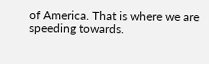of America. That is where we are speeding towards.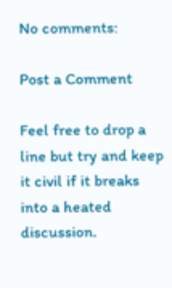No comments:

Post a Comment

Feel free to drop a line but try and keep it civil if it breaks into a heated discussion.